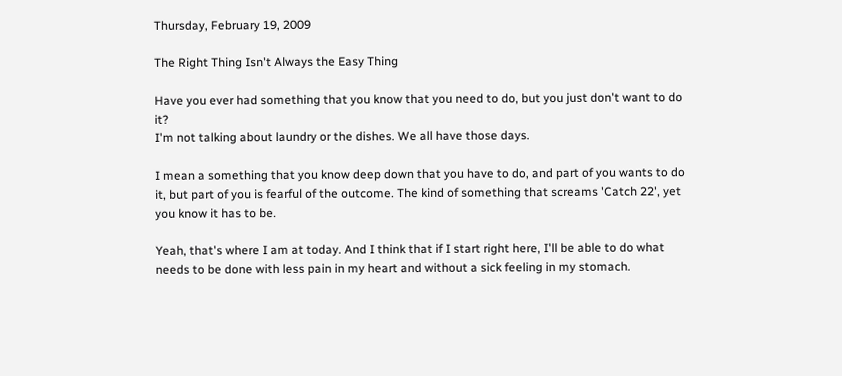Thursday, February 19, 2009

The Right Thing Isn't Always the Easy Thing

Have you ever had something that you know that you need to do, but you just don't want to do it?
I'm not talking about laundry or the dishes. We all have those days.

I mean a something that you know deep down that you have to do, and part of you wants to do it, but part of you is fearful of the outcome. The kind of something that screams 'Catch 22', yet you know it has to be.

Yeah, that's where I am at today. And I think that if I start right here, I'll be able to do what needs to be done with less pain in my heart and without a sick feeling in my stomach.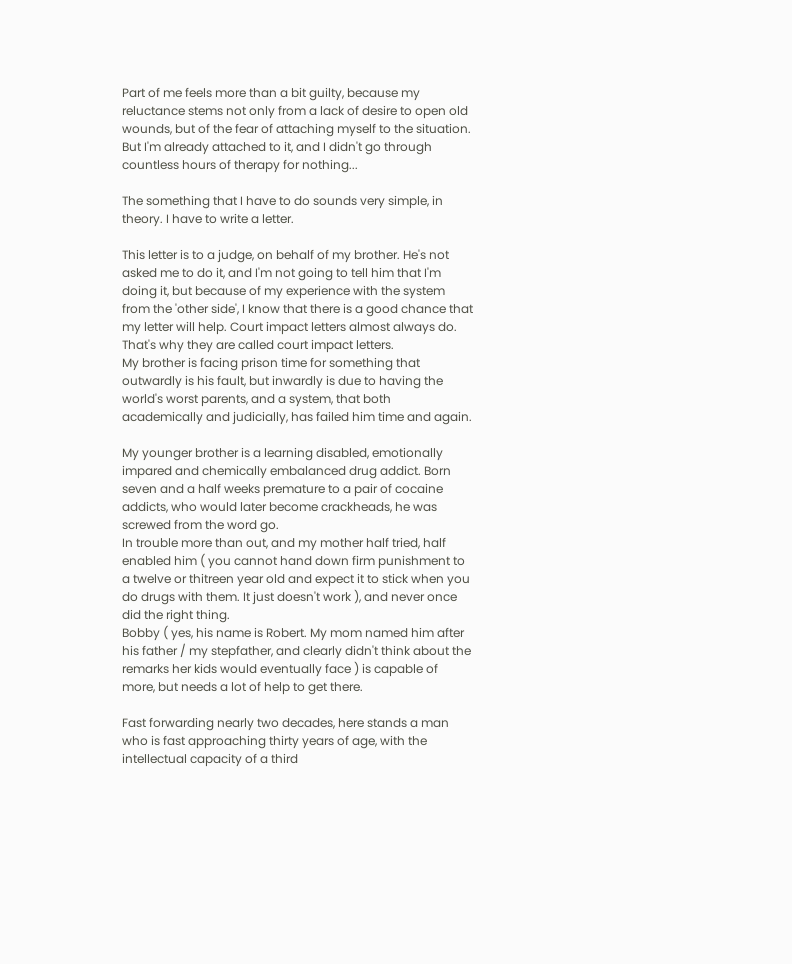Part of me feels more than a bit guilty, because my reluctance stems not only from a lack of desire to open old wounds, but of the fear of attaching myself to the situation.
But I'm already attached to it, and I didn't go through countless hours of therapy for nothing...

The something that I have to do sounds very simple, in theory. I have to write a letter.

This letter is to a judge, on behalf of my brother. He's not asked me to do it, and I'm not going to tell him that I'm doing it, but because of my experience with the system from the 'other side', I know that there is a good chance that my letter will help. Court impact letters almost always do. That's why they are called court impact letters.
My brother is facing prison time for something that outwardly is his fault, but inwardly is due to having the world's worst parents, and a system, that both academically and judicially, has failed him time and again.

My younger brother is a learning disabled, emotionally impared and chemically embalanced drug addict. Born seven and a half weeks premature to a pair of cocaine addicts, who would later become crackheads, he was screwed from the word go.
In trouble more than out, and my mother half tried, half enabled him ( you cannot hand down firm punishment to a twelve or thitreen year old and expect it to stick when you do drugs with them. It just doesn't work ), and never once did the right thing.
Bobby ( yes, his name is Robert. My mom named him after his father / my stepfather, and clearly didn't think about the remarks her kids would eventually face ) is capable of more, but needs a lot of help to get there.

Fast forwarding nearly two decades, here stands a man who is fast approaching thirty years of age, with the intellectual capacity of a third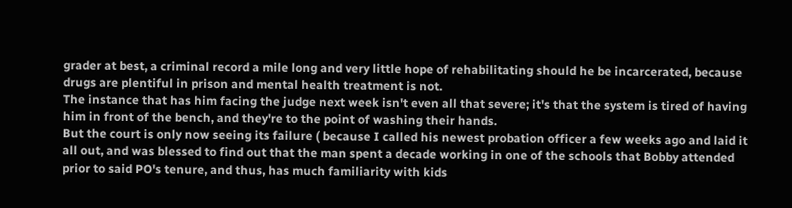grader at best, a criminal record a mile long and very little hope of rehabilitating should he be incarcerated, because drugs are plentiful in prison and mental health treatment is not.
The instance that has him facing the judge next week isn't even all that severe; it's that the system is tired of having him in front of the bench, and they're to the point of washing their hands.
But the court is only now seeing its failure ( because I called his newest probation officer a few weeks ago and laid it all out, and was blessed to find out that the man spent a decade working in one of the schools that Bobby attended prior to said PO's tenure, and thus, has much familiarity with kids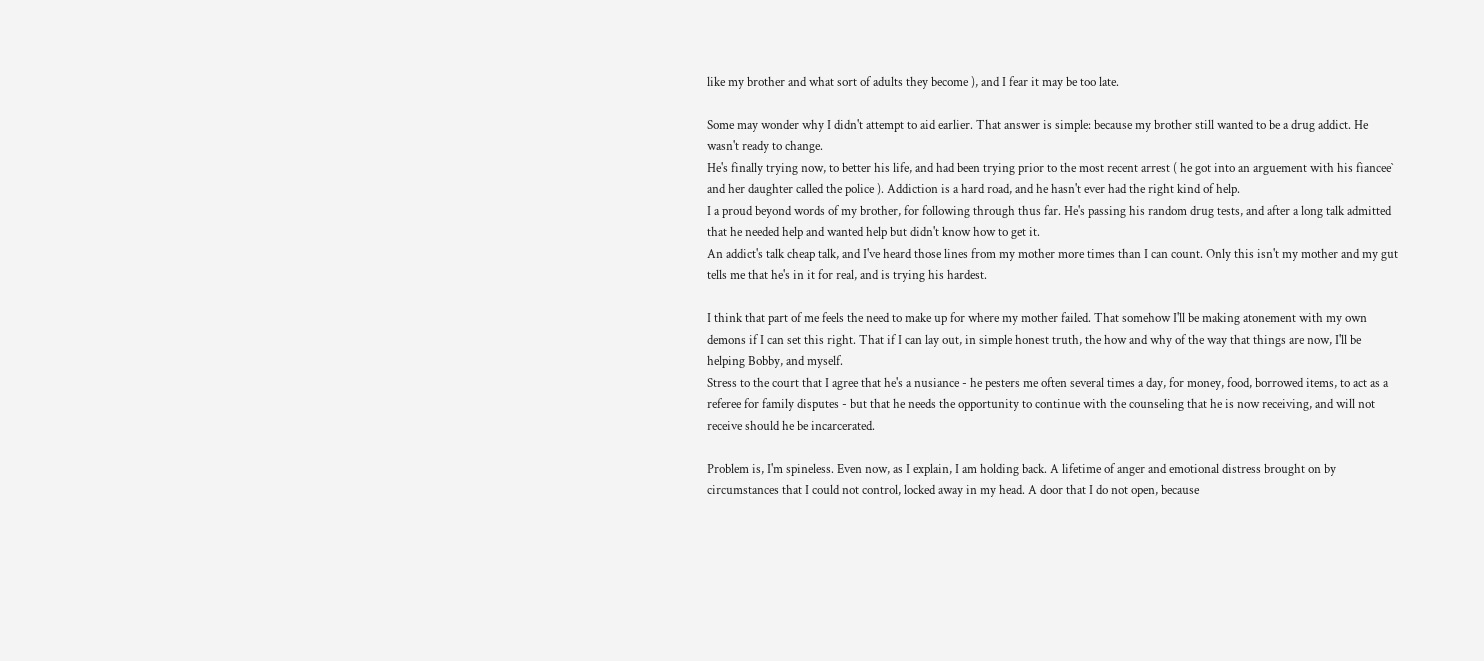like my brother and what sort of adults they become ), and I fear it may be too late.

Some may wonder why I didn't attempt to aid earlier. That answer is simple: because my brother still wanted to be a drug addict. He wasn't ready to change.
He's finally trying now, to better his life, and had been trying prior to the most recent arrest ( he got into an arguement with his fiancee` and her daughter called the police ). Addiction is a hard road, and he hasn't ever had the right kind of help.
I a proud beyond words of my brother, for following through thus far. He's passing his random drug tests, and after a long talk admitted that he needed help and wanted help but didn't know how to get it.
An addict's talk cheap talk, and I've heard those lines from my mother more times than I can count. Only this isn't my mother and my gut tells me that he's in it for real, and is trying his hardest.

I think that part of me feels the need to make up for where my mother failed. That somehow I'll be making atonement with my own demons if I can set this right. That if I can lay out, in simple honest truth, the how and why of the way that things are now, I'll be helping Bobby, and myself.
Stress to the court that I agree that he's a nusiance - he pesters me often several times a day, for money, food, borrowed items, to act as a referee for family disputes - but that he needs the opportunity to continue with the counseling that he is now receiving, and will not receive should he be incarcerated.

Problem is, I'm spineless. Even now, as I explain, I am holding back. A lifetime of anger and emotional distress brought on by circumstances that I could not control, locked away in my head. A door that I do not open, because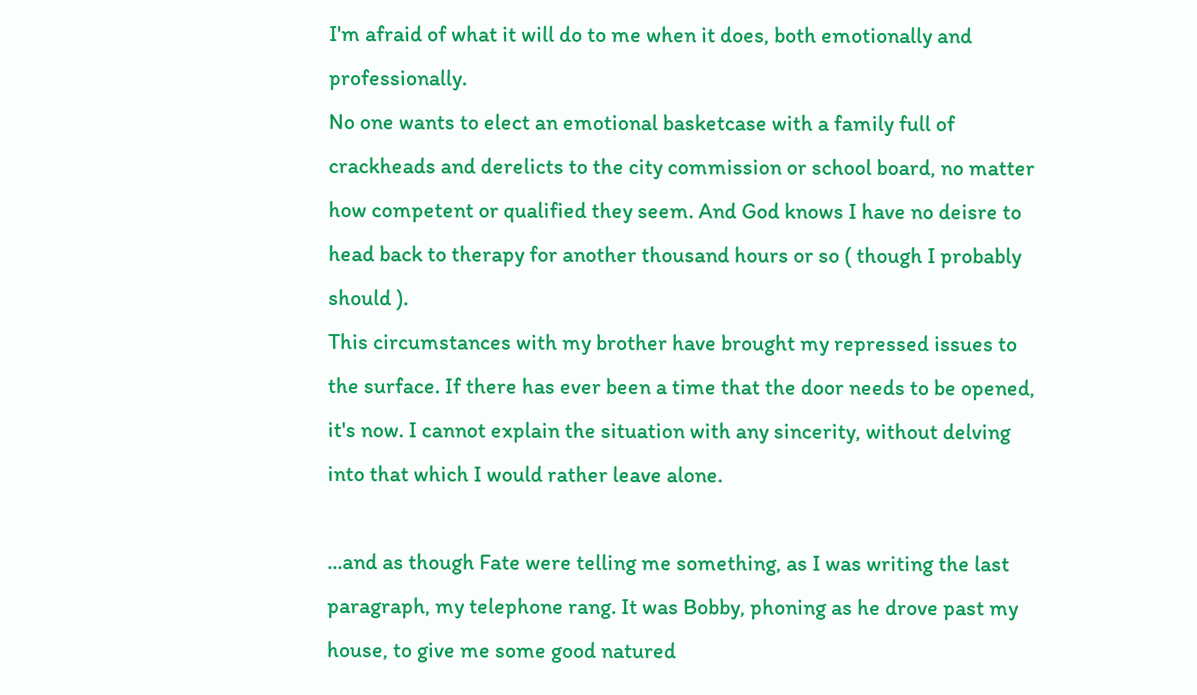I'm afraid of what it will do to me when it does, both emotionally and professionally.
No one wants to elect an emotional basketcase with a family full of crackheads and derelicts to the city commission or school board, no matter how competent or qualified they seem. And God knows I have no deisre to head back to therapy for another thousand hours or so ( though I probably should ).
This circumstances with my brother have brought my repressed issues to the surface. If there has ever been a time that the door needs to be opened, it's now. I cannot explain the situation with any sincerity, without delving into that which I would rather leave alone.

...and as though Fate were telling me something, as I was writing the last paragraph, my telephone rang. It was Bobby, phoning as he drove past my house, to give me some good natured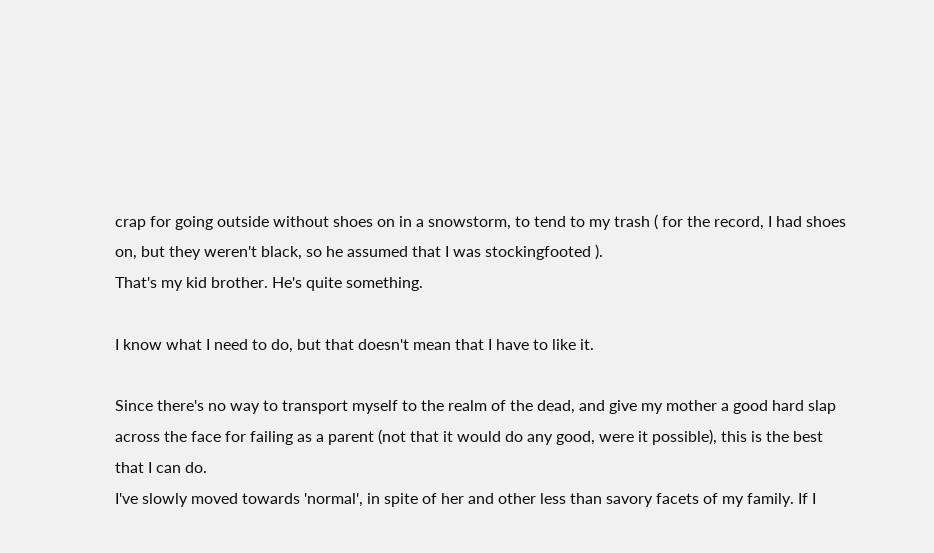crap for going outside without shoes on in a snowstorm, to tend to my trash ( for the record, I had shoes on, but they weren't black, so he assumed that I was stockingfooted ).
That's my kid brother. He's quite something.

I know what I need to do, but that doesn't mean that I have to like it.

Since there's no way to transport myself to the realm of the dead, and give my mother a good hard slap across the face for failing as a parent (not that it would do any good, were it possible), this is the best that I can do.
I've slowly moved towards 'normal', in spite of her and other less than savory facets of my family. If I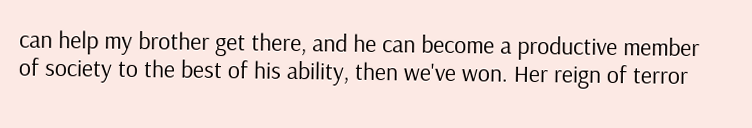can help my brother get there, and he can become a productive member of society to the best of his ability, then we've won. Her reign of terror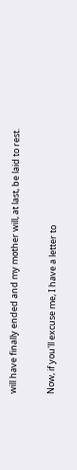will have finally ended and my mother will, at last, be laid to rest.

Now, if you'll excuse me, I have a letter to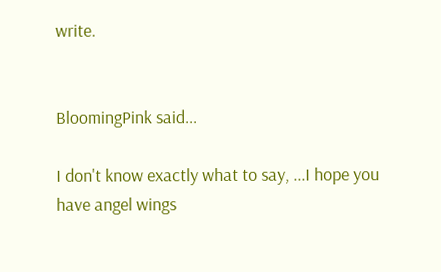write.


BloomingPink said...

I don't know exactly what to say, ...I hope you have angel wings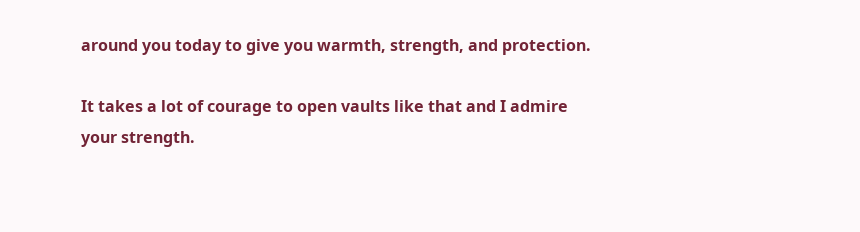around you today to give you warmth, strength, and protection.

It takes a lot of courage to open vaults like that and I admire your strength.